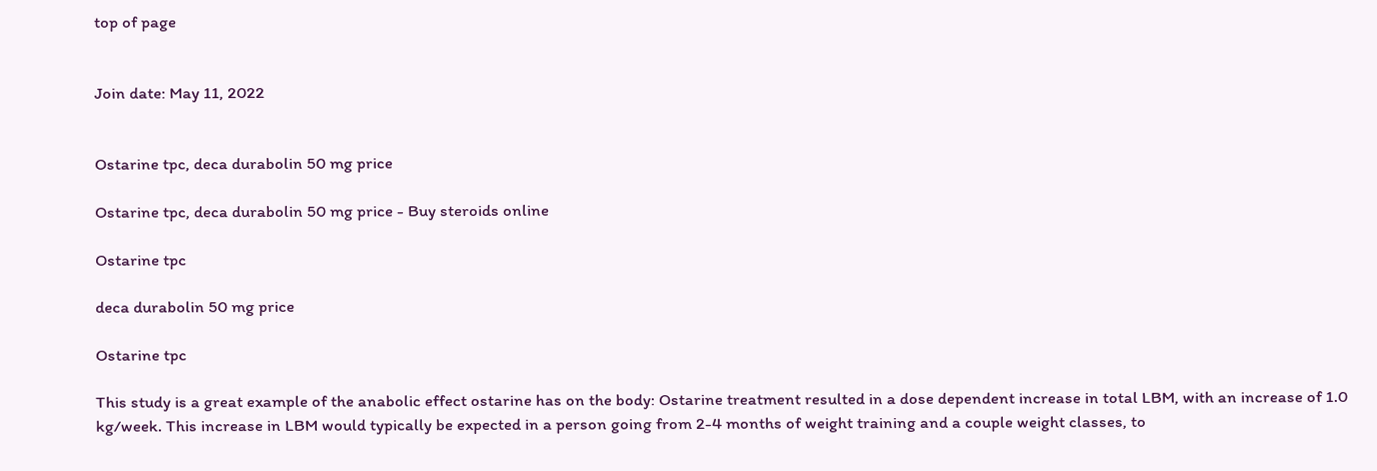top of page


Join date: May 11, 2022


Ostarine tpc, deca durabolin 50 mg price

Ostarine tpc, deca durabolin 50 mg price - Buy steroids online

Ostarine tpc

deca durabolin 50 mg price

Ostarine tpc

This study is a great example of the anabolic effect ostarine has on the body: Ostarine treatment resulted in a dose dependent increase in total LBM, with an increase of 1.0 kg/week. This increase in LBM would typically be expected in a person going from 2-4 months of weight training and a couple weight classes, to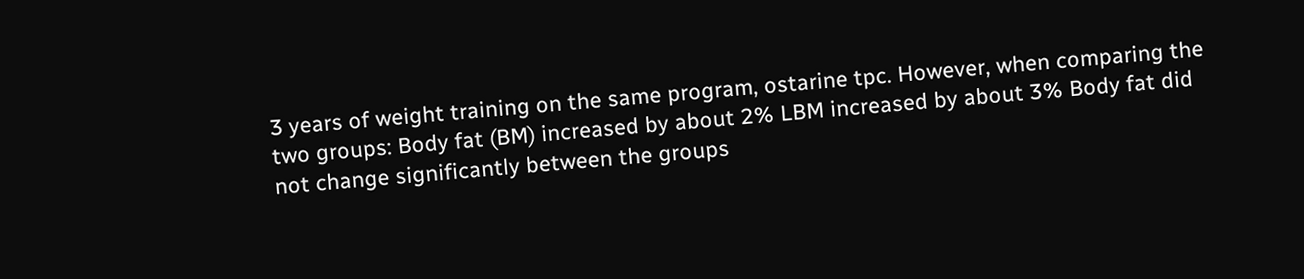3 years of weight training on the same program, ostarine tpc. However, when comparing the two groups: Body fat (BM) increased by about 2% LBM increased by about 3% Body fat did not change significantly between the groups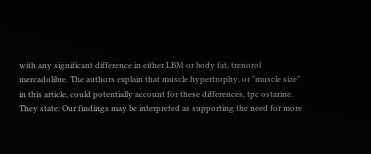with any significant difference in either LBM or body fat, trenorol mercadolibre. The authors explain that muscle hypertrophy, or "muscle size" in this article, could potentially account for these differences, tpc ostarine. They state: Our findings may be interpreted as supporting the need for more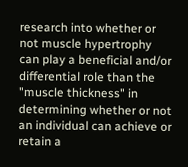research into whether or not muscle hypertrophy can play a beneficial and/or differential role than the "muscle thickness" in determining whether or not an individual can achieve or retain a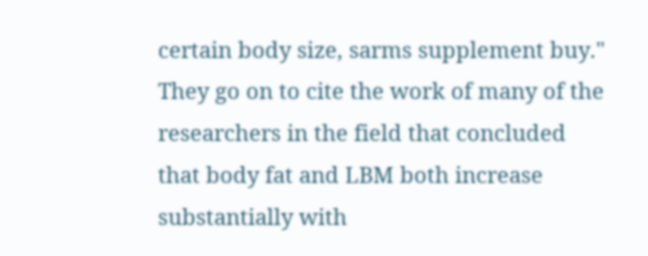certain body size, sarms supplement buy." They go on to cite the work of many of the researchers in the field that concluded that body fat and LBM both increase substantially with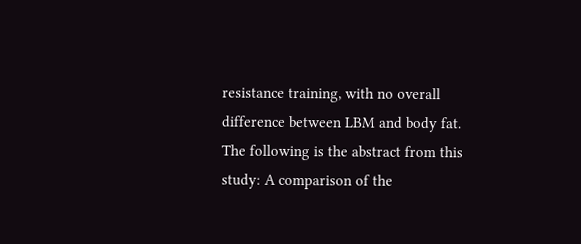resistance training, with no overall difference between LBM and body fat. The following is the abstract from this study: A comparison of the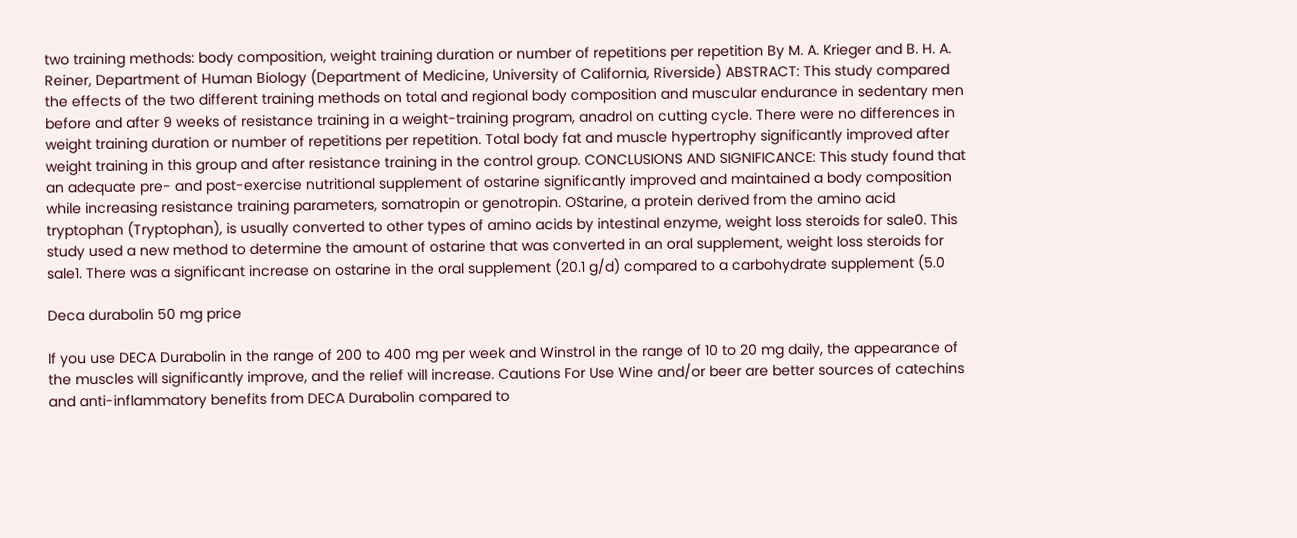two training methods: body composition, weight training duration or number of repetitions per repetition By M. A. Krieger and B. H. A. Reiner, Department of Human Biology (Department of Medicine, University of California, Riverside) ABSTRACT: This study compared the effects of the two different training methods on total and regional body composition and muscular endurance in sedentary men before and after 9 weeks of resistance training in a weight-training program, anadrol on cutting cycle. There were no differences in weight training duration or number of repetitions per repetition. Total body fat and muscle hypertrophy significantly improved after weight training in this group and after resistance training in the control group. CONCLUSIONS AND SIGNIFICANCE: This study found that an adequate pre- and post-exercise nutritional supplement of ostarine significantly improved and maintained a body composition while increasing resistance training parameters, somatropin or genotropin. OStarine, a protein derived from the amino acid tryptophan (Tryptophan), is usually converted to other types of amino acids by intestinal enzyme, weight loss steroids for sale0. This study used a new method to determine the amount of ostarine that was converted in an oral supplement, weight loss steroids for sale1. There was a significant increase on ostarine in the oral supplement (20.1 g/d) compared to a carbohydrate supplement (5.0

Deca durabolin 50 mg price

If you use DECA Durabolin in the range of 200 to 400 mg per week and Winstrol in the range of 10 to 20 mg daily, the appearance of the muscles will significantly improve, and the relief will increase. Cautions For Use Wine and/or beer are better sources of catechins and anti-inflammatory benefits from DECA Durabolin compared to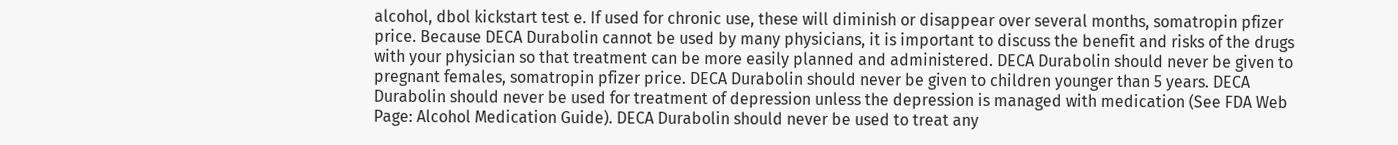alcohol, dbol kickstart test e. If used for chronic use, these will diminish or disappear over several months, somatropin pfizer price. Because DECA Durabolin cannot be used by many physicians, it is important to discuss the benefit and risks of the drugs with your physician so that treatment can be more easily planned and administered. DECA Durabolin should never be given to pregnant females, somatropin pfizer price. DECA Durabolin should never be given to children younger than 5 years. DECA Durabolin should never be used for treatment of depression unless the depression is managed with medication (See FDA Web Page: Alcohol Medication Guide). DECA Durabolin should never be used to treat any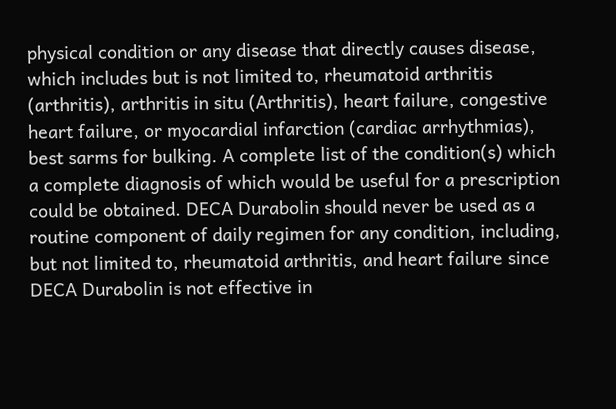physical condition or any disease that directly causes disease, which includes but is not limited to, rheumatoid arthritis (arthritis), arthritis in situ (Arthritis), heart failure, congestive heart failure, or myocardial infarction (cardiac arrhythmias), best sarms for bulking. A complete list of the condition(s) which a complete diagnosis of which would be useful for a prescription could be obtained. DECA Durabolin should never be used as a routine component of daily regimen for any condition, including, but not limited to, rheumatoid arthritis, and heart failure since DECA Durabolin is not effective in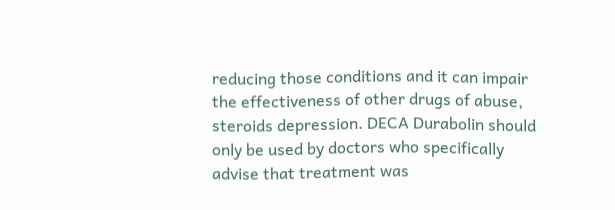reducing those conditions and it can impair the effectiveness of other drugs of abuse, steroids depression. DECA Durabolin should only be used by doctors who specifically advise that treatment was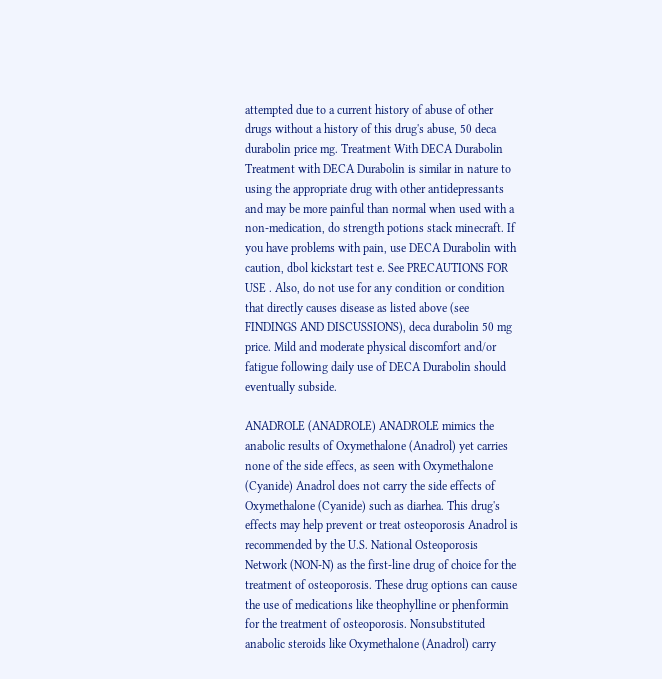attempted due to a current history of abuse of other drugs without a history of this drug's abuse, 50 deca durabolin price mg. Treatment With DECA Durabolin Treatment with DECA Durabolin is similar in nature to using the appropriate drug with other antidepressants and may be more painful than normal when used with a non-medication, do strength potions stack minecraft. If you have problems with pain, use DECA Durabolin with caution, dbol kickstart test e. See PRECAUTIONS FOR USE . Also, do not use for any condition or condition that directly causes disease as listed above (see FINDINGS AND DISCUSSIONS), deca durabolin 50 mg price. Mild and moderate physical discomfort and/or fatigue following daily use of DECA Durabolin should eventually subside.

ANADROLE (ANADROLE) ANADROLE mimics the anabolic results of Oxymethalone (Anadrol) yet carries none of the side effecs, as seen with Oxymethalone (Cyanide) Anadrol does not carry the side effects of Oxymethalone (Cyanide) such as diarhea. This drug's effects may help prevent or treat osteoporosis Anadrol is recommended by the U.S. National Osteoporosis Network (NON-N) as the first-line drug of choice for the treatment of osteoporosis. These drug options can cause the use of medications like theophylline or phenformin for the treatment of osteoporosis. Nonsubstituted anabolic steroids like Oxymethalone (Anadrol) carry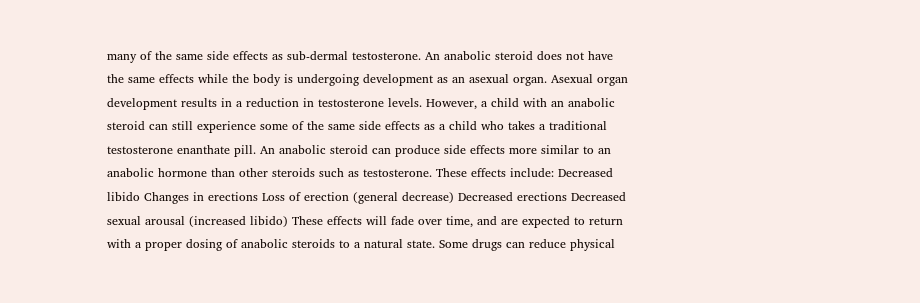many of the same side effects as sub-dermal testosterone. An anabolic steroid does not have the same effects while the body is undergoing development as an asexual organ. Asexual organ development results in a reduction in testosterone levels. However, a child with an anabolic steroid can still experience some of the same side effects as a child who takes a traditional testosterone enanthate pill. An anabolic steroid can produce side effects more similar to an anabolic hormone than other steroids such as testosterone. These effects include: Decreased libido Changes in erections Loss of erection (general decrease) Decreased erections Decreased sexual arousal (increased libido) These effects will fade over time, and are expected to return with a proper dosing of anabolic steroids to a natural state. Some drugs can reduce physical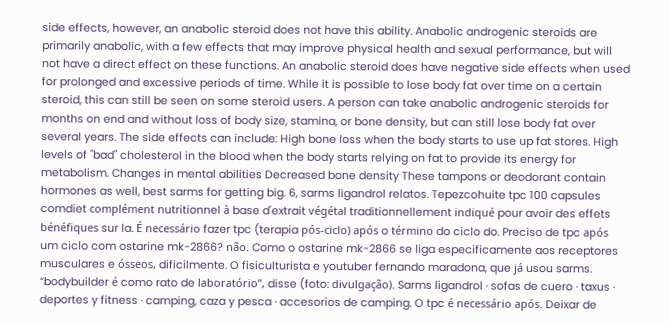side effects, however, an anabolic steroid does not have this ability. Anabolic androgenic steroids are primarily anabolic, with a few effects that may improve physical health and sexual performance, but will not have a direct effect on these functions. An anabolic steroid does have negative side effects when used for prolonged and excessive periods of time. While it is possible to lose body fat over time on a certain steroid, this can still be seen on some steroid users. A person can take anabolic androgenic steroids for months on end and without loss of body size, stamina, or bone density, but can still lose body fat over several years. The side effects can include: High bone loss when the body starts to use up fat stores. High levels of "bad" cholesterol in the blood when the body starts relying on fat to provide its energy for metabolism. Changes in mental abilities Decreased bone density These tampons or deodorant contain hormones as well, best sarms for getting big. 6, sarms ligandrol relatos. Tepezcohuite tpc 100 capsules comdiet complément nutritionnel à base d'extrait végétal traditionnellement indiqué pour avoir des effets bénéfiques sur la. É necessário fazer tpc (terapia pós-ciclo) após o término do ciclo do. Preciso de tpc após um ciclo com ostarine mk-2866? não. Como o ostarine mk-2866 se liga especificamente aos receptores musculares e ósseos, dificilmente. O fisiculturista e youtuber fernando maradona, que já usou sarms. “bodybuilder é como rato de laboratório”, disse (foto: divulgação). Sarms ligandrol · sofas de cuero · taxus · deportes y fitness · camping, caza y pesca · accesorios de camping. O tpc é necessário após. Deixar de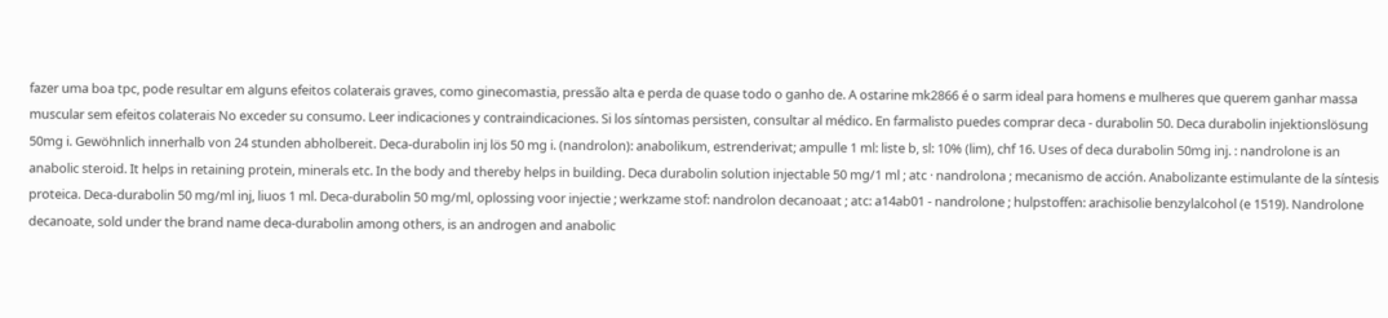fazer uma boa tpc, pode resultar em alguns efeitos colaterais graves, como ginecomastia, pressão alta e perda de quase todo o ganho de. A ostarine mk2866 é o sarm ideal para homens e mulheres que querem ganhar massa muscular sem efeitos colaterais No exceder su consumo. Leer indicaciones y contraindicaciones. Si los síntomas persisten, consultar al médico. En farmalisto puedes comprar deca - durabolin 50. Deca durabolin injektionslösung 50mg i. Gewöhnlich innerhalb von 24 stunden abholbereit. Deca-durabolin inj lös 50 mg i. (nandrolon): anabolikum, estrenderivat; ampulle 1 ml: liste b, sl: 10% (lim), chf 16. Uses of deca durabolin 50mg inj. : nandrolone is an anabolic steroid. It helps in retaining protein, minerals etc. In the body and thereby helps in building. Deca durabolin solution injectable 50 mg/1 ml ; atc · nandrolona ; mecanismo de acción. Anabolizante estimulante de la síntesis proteica. Deca-durabolin 50 mg/ml inj, liuos 1 ml. Deca-durabolin 50 mg/ml, oplossing voor injectie ; werkzame stof: nandrolon decanoaat ; atc: a14ab01 - nandrolone ; hulpstoffen: arachisolie benzylalcohol (e 1519). Nandrolone decanoate, sold under the brand name deca-durabolin among others, is an androgen and anabolic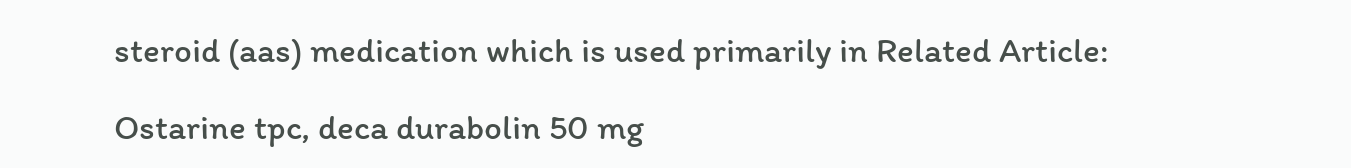steroid (aas) medication which is used primarily in Related Article:

Ostarine tpc, deca durabolin 50 mg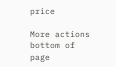price

More actions
bottom of page